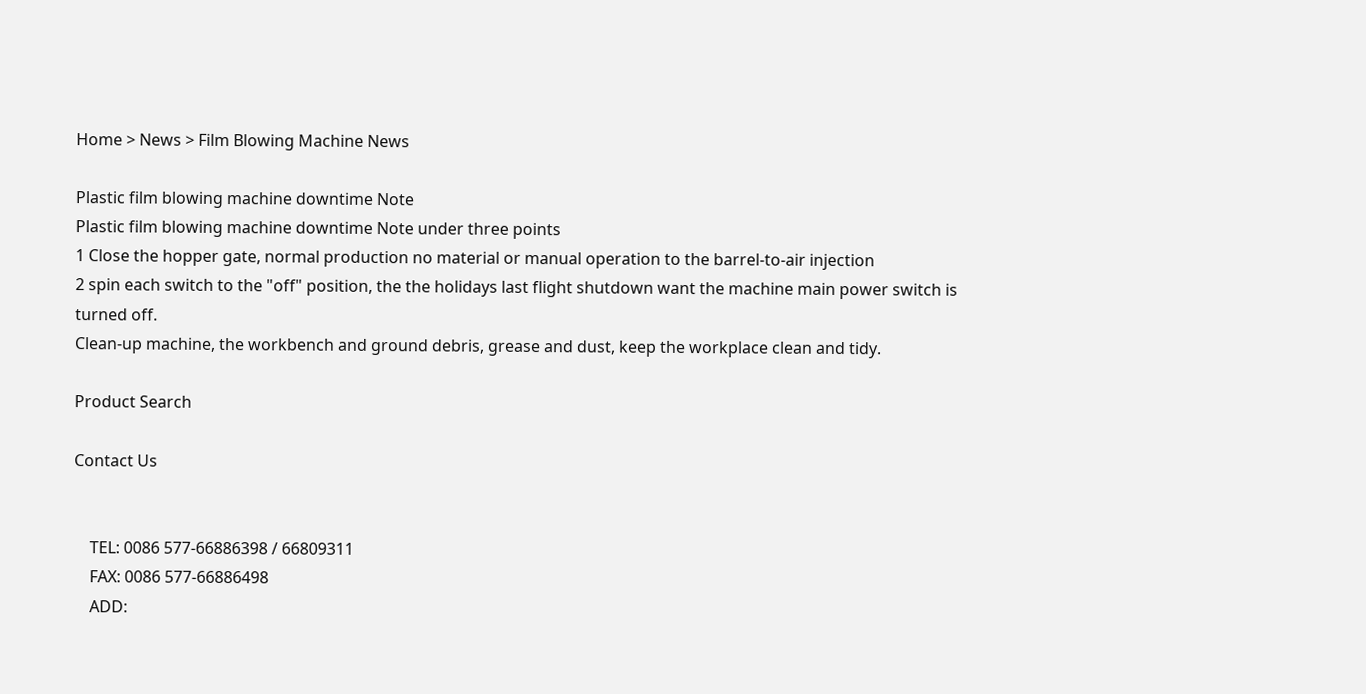Home > News > Film Blowing Machine News

Plastic film blowing machine downtime Note
Plastic film blowing machine downtime Note under three points
1 Close the hopper gate, normal production no material or manual operation to the barrel-to-air injection
2 spin each switch to the "off" position, the the holidays last flight shutdown want the machine main power switch is turned off.
Clean-up machine, the workbench and ground debris, grease and dust, keep the workplace clean and tidy.

Product Search

Contact Us


    TEL: 0086 577-66886398 / 66809311
    FAX: 0086 577-66886498
    ADD: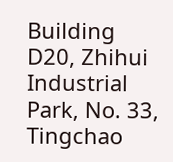Building D20, Zhihui Industrial Park, No. 33, Tingchao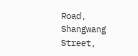Road, Shangwang Street,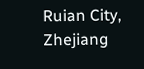Ruian City, Zhejiang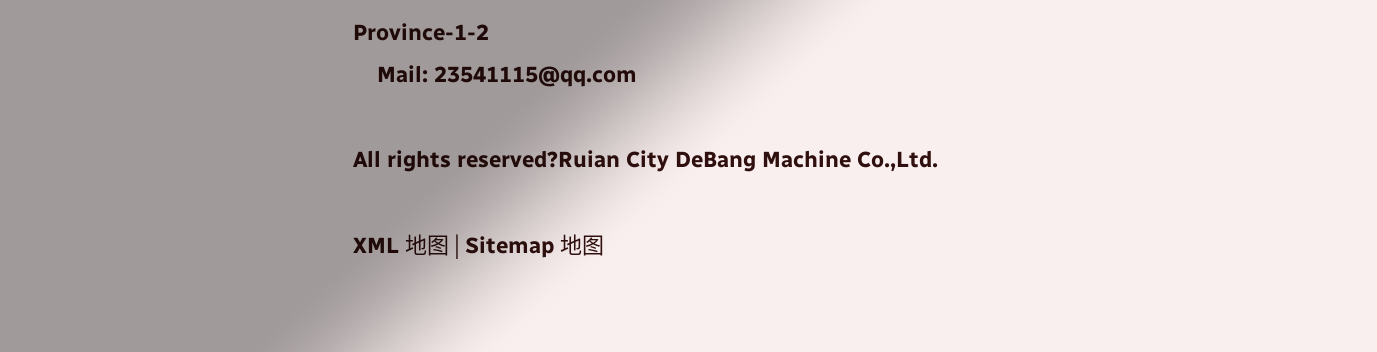Province-1-2
    Mail: 23541115@qq.com

All rights reserved?Ruian City DeBang Machine Co.,Ltd.

XML 地图 | Sitemap 地图